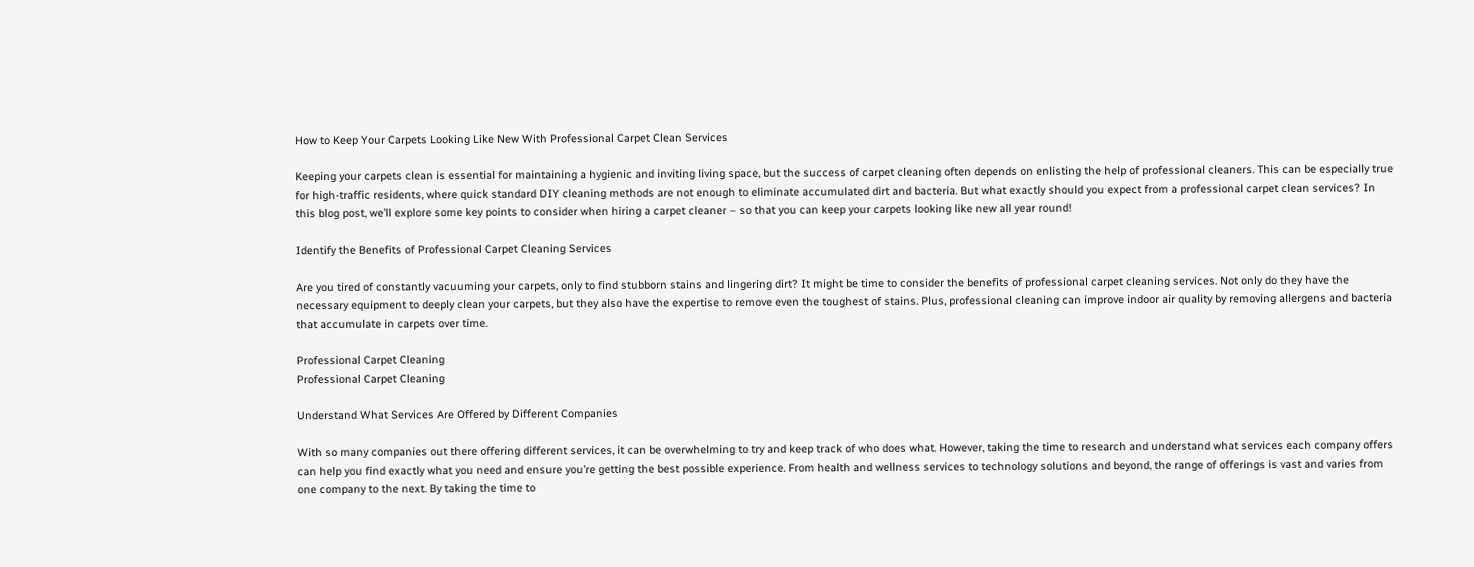How to Keep Your Carpets Looking Like New With Professional Carpet Clean Services

Keeping your carpets clean is essential for maintaining a hygienic and inviting living space, but the success of carpet cleaning often depends on enlisting the help of professional cleaners. This can be especially true for high-traffic residents, where quick standard DIY cleaning methods are not enough to eliminate accumulated dirt and bacteria. But what exactly should you expect from a professional carpet clean services? In this blog post, we’ll explore some key points to consider when hiring a carpet cleaner – so that you can keep your carpets looking like new all year round!

Identify the Benefits of Professional Carpet Cleaning Services

Are you tired of constantly vacuuming your carpets, only to find stubborn stains and lingering dirt? It might be time to consider the benefits of professional carpet cleaning services. Not only do they have the necessary equipment to deeply clean your carpets, but they also have the expertise to remove even the toughest of stains. Plus, professional cleaning can improve indoor air quality by removing allergens and bacteria that accumulate in carpets over time.

Professional Carpet Cleaning
Professional Carpet Cleaning

Understand What Services Are Offered by Different Companies

With so many companies out there offering different services, it can be overwhelming to try and keep track of who does what. However, taking the time to research and understand what services each company offers can help you find exactly what you need and ensure you’re getting the best possible experience. From health and wellness services to technology solutions and beyond, the range of offerings is vast and varies from one company to the next. By taking the time to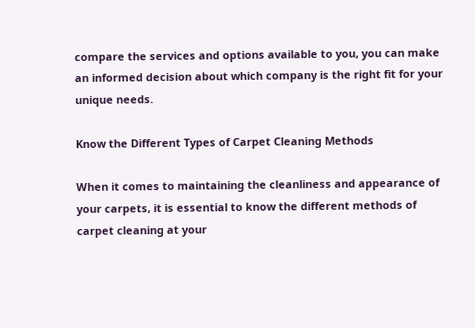compare the services and options available to you, you can make an informed decision about which company is the right fit for your unique needs.

Know the Different Types of Carpet Cleaning Methods

When it comes to maintaining the cleanliness and appearance of your carpets, it is essential to know the different methods of carpet cleaning at your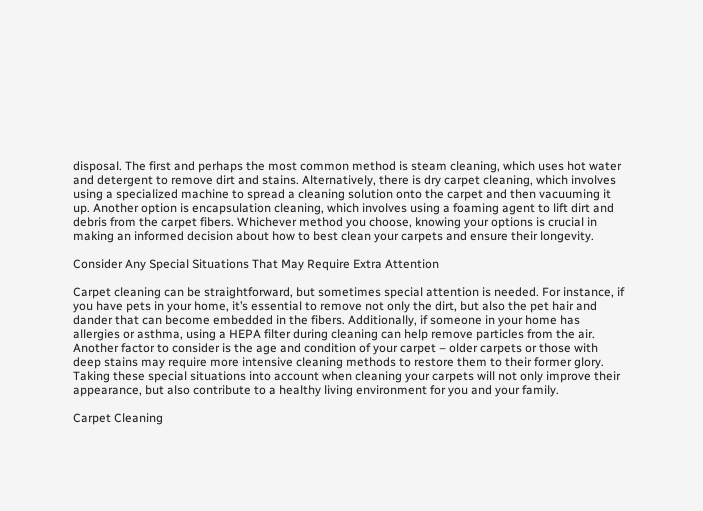disposal. The first and perhaps the most common method is steam cleaning, which uses hot water and detergent to remove dirt and stains. Alternatively, there is dry carpet cleaning, which involves using a specialized machine to spread a cleaning solution onto the carpet and then vacuuming it up. Another option is encapsulation cleaning, which involves using a foaming agent to lift dirt and debris from the carpet fibers. Whichever method you choose, knowing your options is crucial in making an informed decision about how to best clean your carpets and ensure their longevity.

Consider Any Special Situations That May Require Extra Attention

Carpet cleaning can be straightforward, but sometimes special attention is needed. For instance, if you have pets in your home, it’s essential to remove not only the dirt, but also the pet hair and dander that can become embedded in the fibers. Additionally, if someone in your home has allergies or asthma, using a HEPA filter during cleaning can help remove particles from the air. Another factor to consider is the age and condition of your carpet – older carpets or those with deep stains may require more intensive cleaning methods to restore them to their former glory. Taking these special situations into account when cleaning your carpets will not only improve their appearance, but also contribute to a healthy living environment for you and your family.

Carpet Cleaning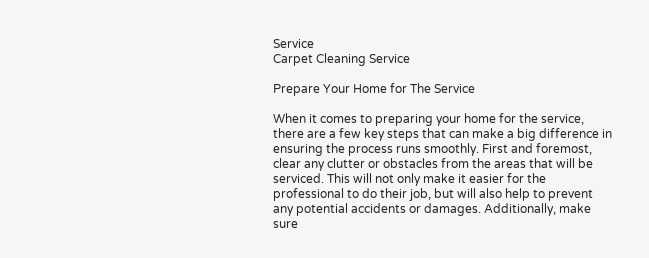Service
Carpet Cleaning Service

Prepare Your Home for The Service

When it comes to preparing your home for the service, there are a few key steps that can make a big difference in ensuring the process runs smoothly. First and foremost, clear any clutter or obstacles from the areas that will be serviced. This will not only make it easier for the professional to do their job, but will also help to prevent any potential accidents or damages. Additionally, make sure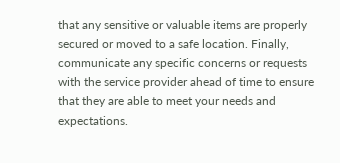that any sensitive or valuable items are properly secured or moved to a safe location. Finally, communicate any specific concerns or requests with the service provider ahead of time to ensure that they are able to meet your needs and expectations.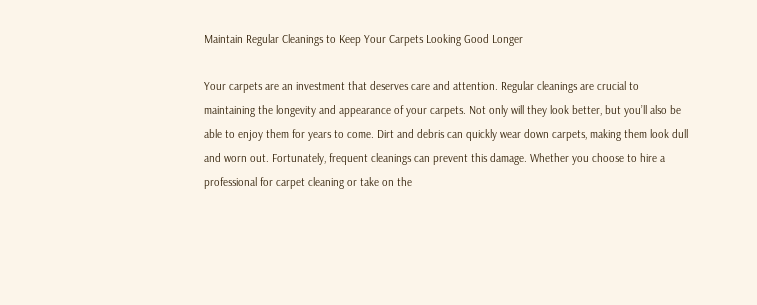Maintain Regular Cleanings to Keep Your Carpets Looking Good Longer

Your carpets are an investment that deserves care and attention. Regular cleanings are crucial to maintaining the longevity and appearance of your carpets. Not only will they look better, but you’ll also be able to enjoy them for years to come. Dirt and debris can quickly wear down carpets, making them look dull and worn out. Fortunately, frequent cleanings can prevent this damage. Whether you choose to hire a professional for carpet cleaning or take on the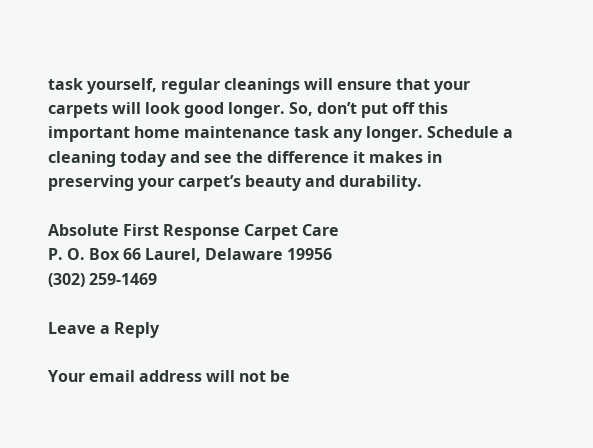task yourself, regular cleanings will ensure that your carpets will look good longer. So, don’t put off this important home maintenance task any longer. Schedule a cleaning today and see the difference it makes in preserving your carpet’s beauty and durability.

Absolute First Response Carpet Care
P. O. Box 66 Laurel, Delaware 19956
(302) 259-1469

Leave a Reply

Your email address will not be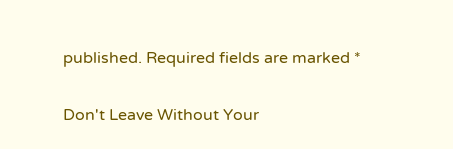published. Required fields are marked *

Don't Leave Without Your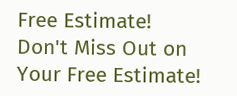Free Estimate!
Don't Miss Out on Your Free Estimate!